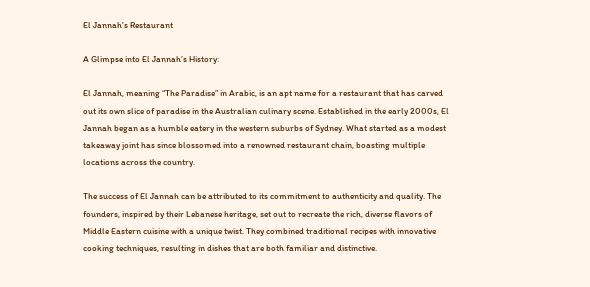El Jannah’s Restaurant

A Glimpse into El Jannah’s History:

El Jannah, meaning “The Paradise” in Arabic, is an apt name for a restaurant that has carved out its own slice of paradise in the Australian culinary scene. Established in the early 2000s, El Jannah began as a humble eatery in the western suburbs of Sydney. What started as a modest takeaway joint has since blossomed into a renowned restaurant chain, boasting multiple locations across the country.

The success of El Jannah can be attributed to its commitment to authenticity and quality. The founders, inspired by their Lebanese heritage, set out to recreate the rich, diverse flavors of Middle Eastern cuisine with a unique twist. They combined traditional recipes with innovative cooking techniques, resulting in dishes that are both familiar and distinctive.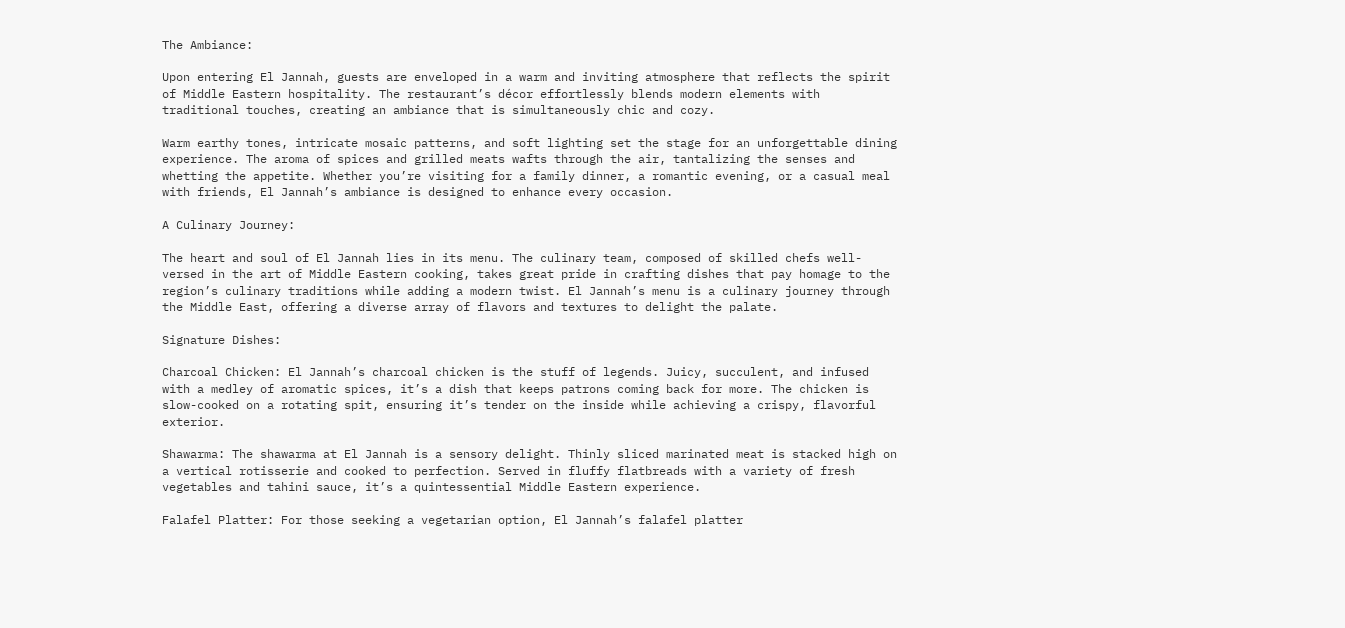The Ambiance:

Upon entering El Jannah, guests are enveloped in a warm and inviting atmosphere that reflects the spirit of Middle Eastern hospitality. The restaurant’s décor effortlessly blends modern elements with traditional touches, creating an ambiance that is simultaneously chic and cozy.

Warm earthy tones, intricate mosaic patterns, and soft lighting set the stage for an unforgettable dining experience. The aroma of spices and grilled meats wafts through the air, tantalizing the senses and whetting the appetite. Whether you’re visiting for a family dinner, a romantic evening, or a casual meal with friends, El Jannah’s ambiance is designed to enhance every occasion.

A Culinary Journey:

The heart and soul of El Jannah lies in its menu. The culinary team, composed of skilled chefs well-versed in the art of Middle Eastern cooking, takes great pride in crafting dishes that pay homage to the region’s culinary traditions while adding a modern twist. El Jannah’s menu is a culinary journey through the Middle East, offering a diverse array of flavors and textures to delight the palate.

Signature Dishes:

Charcoal Chicken: El Jannah’s charcoal chicken is the stuff of legends. Juicy, succulent, and infused with a medley of aromatic spices, it’s a dish that keeps patrons coming back for more. The chicken is slow-cooked on a rotating spit, ensuring it’s tender on the inside while achieving a crispy, flavorful exterior.

Shawarma: The shawarma at El Jannah is a sensory delight. Thinly sliced marinated meat is stacked high on a vertical rotisserie and cooked to perfection. Served in fluffy flatbreads with a variety of fresh vegetables and tahini sauce, it’s a quintessential Middle Eastern experience.

Falafel Platter: For those seeking a vegetarian option, El Jannah’s falafel platter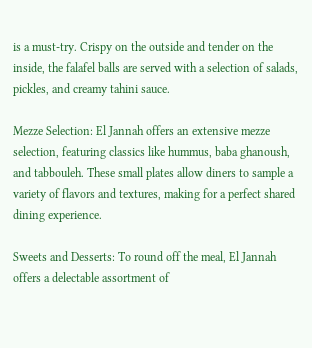is a must-try. Crispy on the outside and tender on the inside, the falafel balls are served with a selection of salads, pickles, and creamy tahini sauce.

Mezze Selection: El Jannah offers an extensive mezze selection, featuring classics like hummus, baba ghanoush, and tabbouleh. These small plates allow diners to sample a variety of flavors and textures, making for a perfect shared dining experience.

Sweets and Desserts: To round off the meal, El Jannah offers a delectable assortment of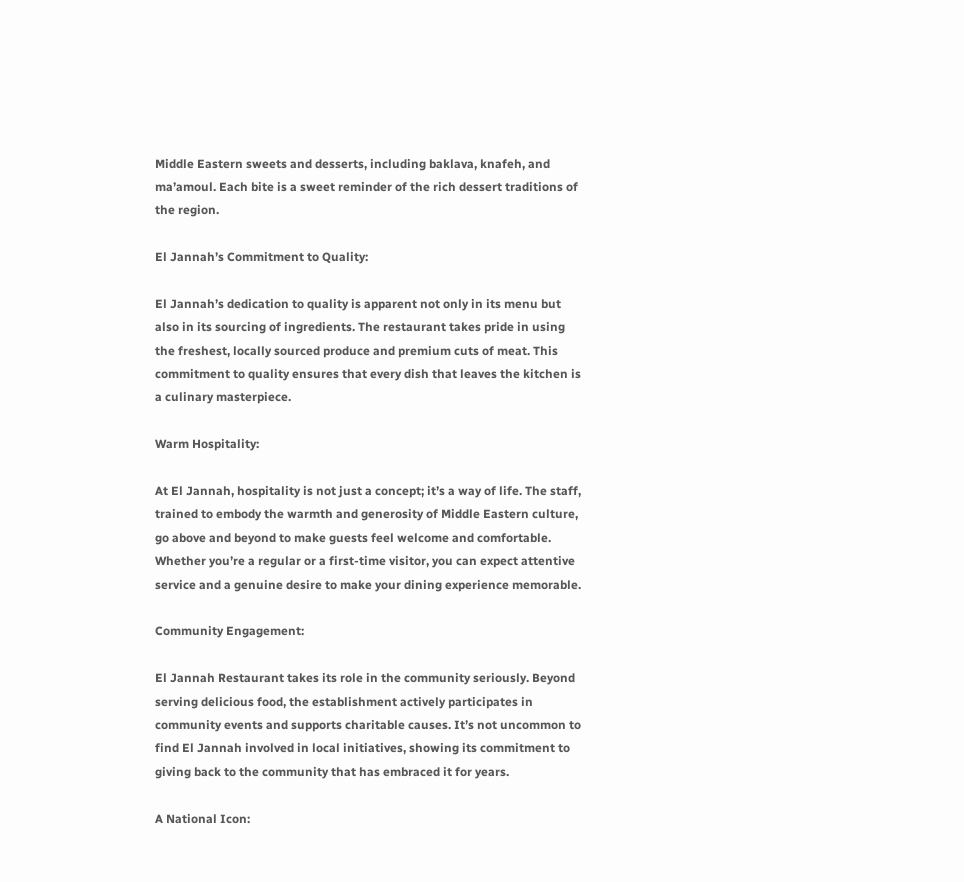Middle Eastern sweets and desserts, including baklava, knafeh, and ma’amoul. Each bite is a sweet reminder of the rich dessert traditions of the region.

El Jannah’s Commitment to Quality:

El Jannah’s dedication to quality is apparent not only in its menu but also in its sourcing of ingredients. The restaurant takes pride in using the freshest, locally sourced produce and premium cuts of meat. This commitment to quality ensures that every dish that leaves the kitchen is a culinary masterpiece.

Warm Hospitality:

At El Jannah, hospitality is not just a concept; it’s a way of life. The staff, trained to embody the warmth and generosity of Middle Eastern culture, go above and beyond to make guests feel welcome and comfortable. Whether you’re a regular or a first-time visitor, you can expect attentive service and a genuine desire to make your dining experience memorable.

Community Engagement:

El Jannah Restaurant takes its role in the community seriously. Beyond serving delicious food, the establishment actively participates in community events and supports charitable causes. It’s not uncommon to find El Jannah involved in local initiatives, showing its commitment to giving back to the community that has embraced it for years.

A National Icon: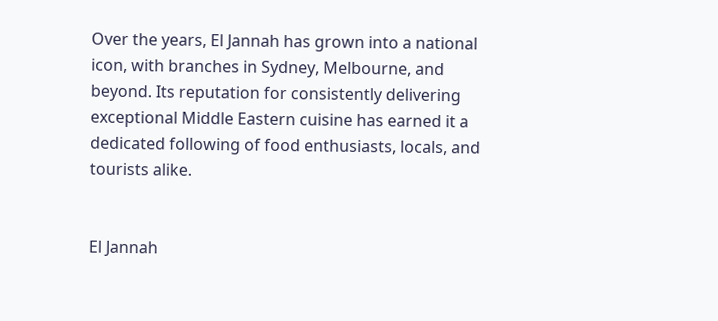Over the years, El Jannah has grown into a national icon, with branches in Sydney, Melbourne, and beyond. Its reputation for consistently delivering exceptional Middle Eastern cuisine has earned it a dedicated following of food enthusiasts, locals, and tourists alike.


El Jannah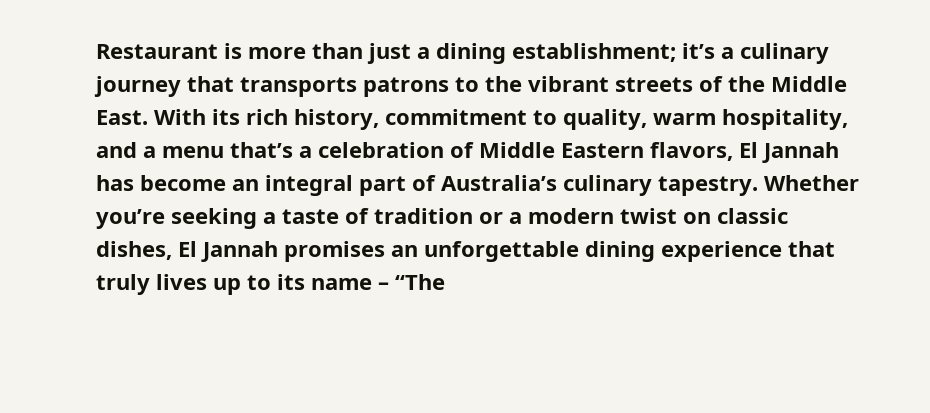Restaurant is more than just a dining establishment; it’s a culinary journey that transports patrons to the vibrant streets of the Middle East. With its rich history, commitment to quality, warm hospitality, and a menu that’s a celebration of Middle Eastern flavors, El Jannah has become an integral part of Australia’s culinary tapestry. Whether you’re seeking a taste of tradition or a modern twist on classic dishes, El Jannah promises an unforgettable dining experience that truly lives up to its name – “The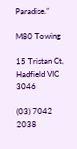Paradise.”

M80 Towing

15 Tristan Ct, Hadfield VIC 3046

(03) 7042 2038